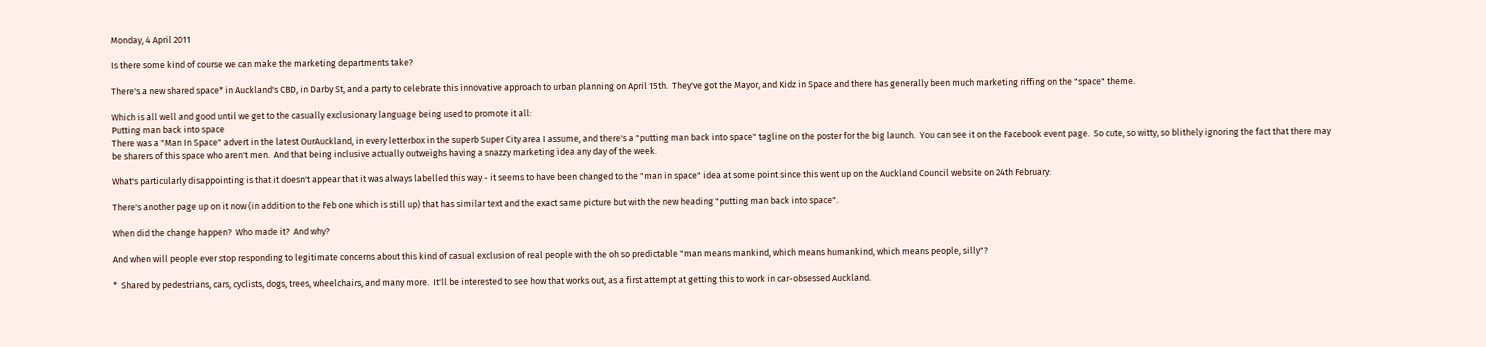Monday, 4 April 2011

Is there some kind of course we can make the marketing departments take?

There's a new shared space* in Auckland's CBD, in Darby St, and a party to celebrate this innovative approach to urban planning on April 15th.  They've got the Mayor, and Kidz in Space and there has generally been much marketing riffing on the "space" theme.

Which is all well and good until we get to the casually exclusionary language being used to promote it all:
Putting man back into space
There was a "Man In Space" advert in the latest OurAuckland, in every letterbox in the superb Super City area I assume, and there's a "putting man back into space" tagline on the poster for the big launch.  You can see it on the Facebook event page.  So cute, so witty, so blithely ignoring the fact that there may be sharers of this space who aren't men.  And that being inclusive actually outweighs having a snazzy marketing idea any day of the week.

What's particularly disappointing is that it doesn't appear that it was always labelled this way - it seems to have been changed to the "man in space" idea at some point since this went up on the Auckland Council website on 24th February:

There's another page up on it now (in addition to the Feb one which is still up) that has similar text and the exact same picture but with the new heading "putting man back into space".

When did the change happen?  Who made it?  And why?

And when will people ever stop responding to legitimate concerns about this kind of casual exclusion of real people with the oh so predictable "man means mankind, which means humankind, which means people, silly"?

*  Shared by pedestrians, cars, cyclists, dogs, trees, wheelchairs, and many more.  It'll be interested to see how that works out, as a first attempt at getting this to work in car-obsessed Auckland.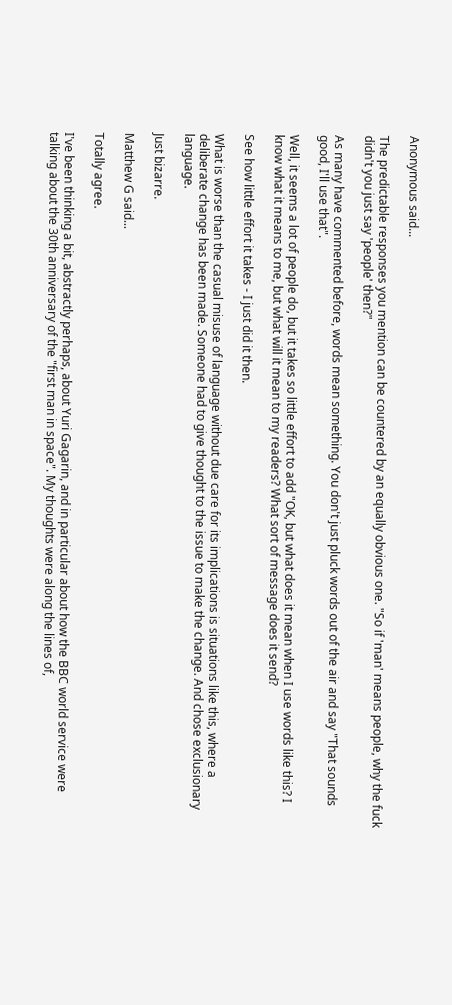Anonymous said...

The predictable responses you mention can be countered by an equally obvious one. "So if 'man' means people, why the fuck didn't you just say 'people' then?"

As many have commented before, words mean something. You don't just pluck words out of the air and say "That sounds good, I'll use that".

Well, it seems a lot of people do, but it takes so little effort to add "OK, but what does it mean when I use words like this? I know what it means to me, but what will it mean to my readers? What sort of message does it send?

See how little effort it takes - I just did it then.

What is worse than the casual misuse of language without due care for its implications is situations like this, where a deliberate change has been made. Someone had to give thought to the issue to make the change. And chose exclusionary language.

Just bizarre.

Matthew G said...

Totally agree.

I've been thinking a bit, abstractly perhaps, about Yuri Gagarin, and in particular about how the BBC world service were talking about the 30th anniversary of the "first man in space". My thoughts were along the lines of,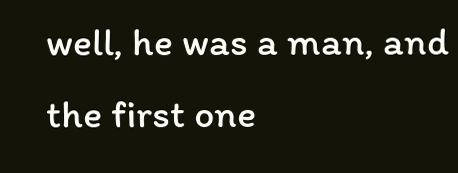well, he was a man, and the first one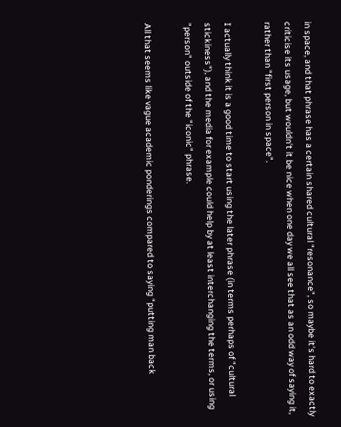in space, and that phrase has a certain shared cultural "resonance", so maybe it's hard to exactly criticise its usage, but wouldn't it be nice when one day we all see that as an odd way of saying it, rather than "first person in space".

I actually think it is a good time to start using the later phrase (in terms perhaps of "cultural stickiness"), and the media for example could help by at least interchanging the terms, or using "person" outside of the "iconic" phrase.

All that seems like vague academic ponderings compared to saying "putting man back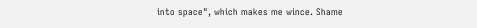into space", which makes me wince. Shame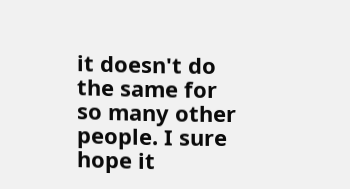it doesn't do the same for so many other people. I sure hope it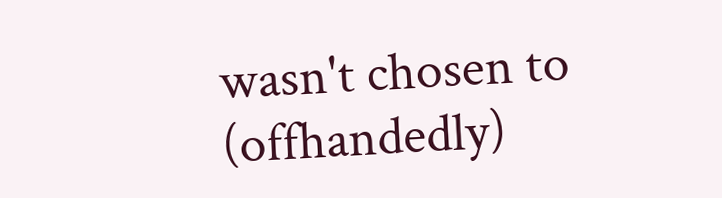wasn't chosen to (offhandedly)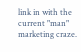link in with the current "man" marketing craze.